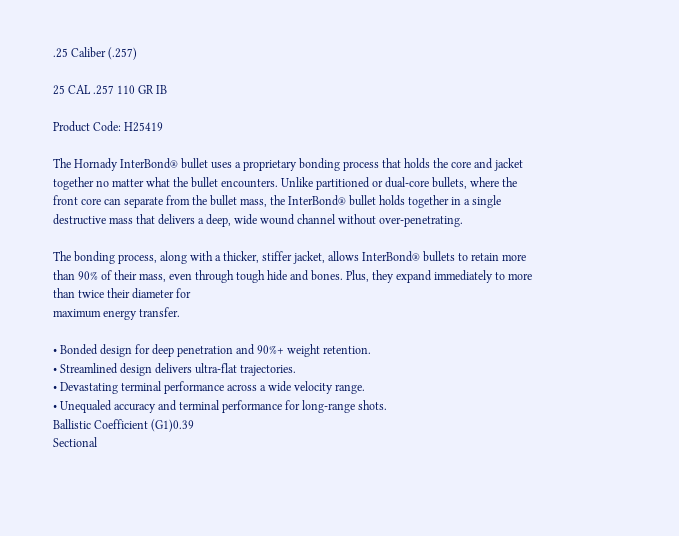.25 Caliber (.257)

25 CAL .257 110 GR IB

Product Code: H25419

The Hornady InterBond® bullet uses a proprietary bonding process that holds the core and jacket together no matter what the bullet encounters. Unlike partitioned or dual-core bullets, where the front core can separate from the bullet mass, the InterBond® bullet holds together in a single destructive mass that delivers a deep, wide wound channel without over-penetrating.

The bonding process, along with a thicker, stiffer jacket, allows InterBond® bullets to retain more than 90% of their mass, even through tough hide and bones. Plus, they expand immediately to more than twice their diameter for
maximum energy transfer.

• Bonded design for deep penetration and 90%+ weight retention.
• Streamlined design delivers ultra-flat trajectories.
• Devastating terminal performance across a wide velocity range.
• Unequaled accuracy and terminal performance for long-range shots.
Ballistic Coefficient (G1)0.39
Sectional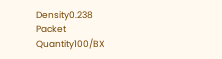Density0.238
Packet Quantity100/BX